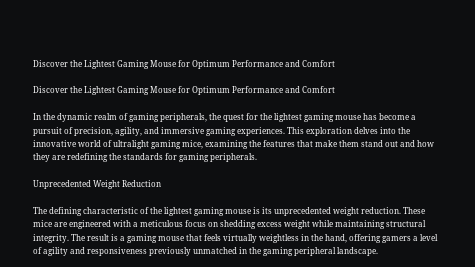Discover the Lightest Gaming Mouse for Optimum Performance and Comfort

Discover the Lightest Gaming Mouse for Optimum Performance and Comfort

In the dynamic realm of gaming peripherals, the quest for the lightest gaming mouse has become a pursuit of precision, agility, and immersive gaming experiences. This exploration delves into the innovative world of ultralight gaming mice, examining the features that make them stand out and how they are redefining the standards for gaming peripherals.

Unprecedented Weight Reduction

The defining characteristic of the lightest gaming mouse is its unprecedented weight reduction. These mice are engineered with a meticulous focus on shedding excess weight while maintaining structural integrity. The result is a gaming mouse that feels virtually weightless in the hand, offering gamers a level of agility and responsiveness previously unmatched in the gaming peripheral landscape.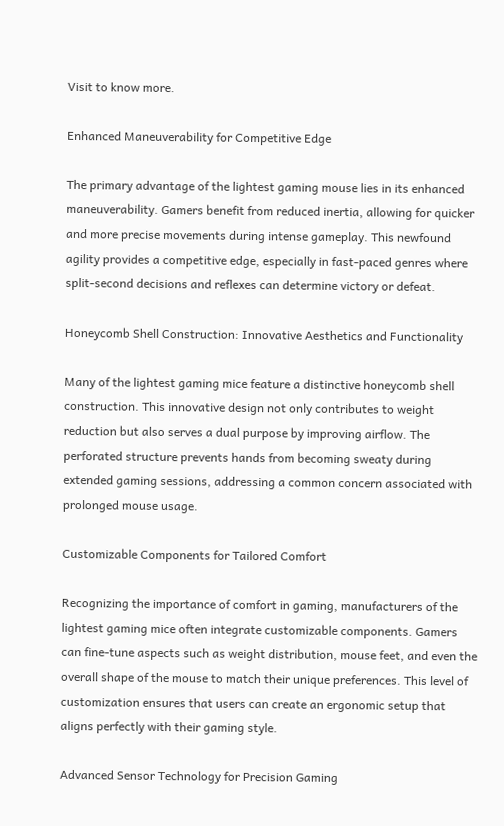Visit to know more.

Enhanced Maneuverability for Competitive Edge

The primary advantage of the lightest gaming mouse lies in its enhanced maneuverability. Gamers benefit from reduced inertia, allowing for quicker and more precise movements during intense gameplay. This newfound agility provides a competitive edge, especially in fast-paced genres where split-second decisions and reflexes can determine victory or defeat.

Honeycomb Shell Construction: Innovative Aesthetics and Functionality

Many of the lightest gaming mice feature a distinctive honeycomb shell construction. This innovative design not only contributes to weight reduction but also serves a dual purpose by improving airflow. The perforated structure prevents hands from becoming sweaty during extended gaming sessions, addressing a common concern associated with prolonged mouse usage.

Customizable Components for Tailored Comfort

Recognizing the importance of comfort in gaming, manufacturers of the lightest gaming mice often integrate customizable components. Gamers can fine-tune aspects such as weight distribution, mouse feet, and even the overall shape of the mouse to match their unique preferences. This level of customization ensures that users can create an ergonomic setup that aligns perfectly with their gaming style.

Advanced Sensor Technology for Precision Gaming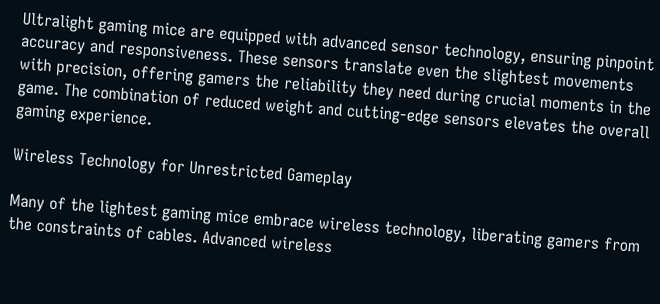Ultralight gaming mice are equipped with advanced sensor technology, ensuring pinpoint accuracy and responsiveness. These sensors translate even the slightest movements with precision, offering gamers the reliability they need during crucial moments in the game. The combination of reduced weight and cutting-edge sensors elevates the overall gaming experience.

Wireless Technology for Unrestricted Gameplay

Many of the lightest gaming mice embrace wireless technology, liberating gamers from the constraints of cables. Advanced wireless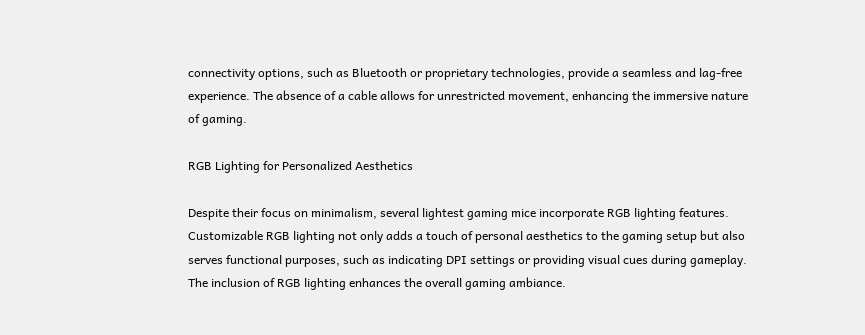connectivity options, such as Bluetooth or proprietary technologies, provide a seamless and lag-free experience. The absence of a cable allows for unrestricted movement, enhancing the immersive nature of gaming.

RGB Lighting for Personalized Aesthetics

Despite their focus on minimalism, several lightest gaming mice incorporate RGB lighting features. Customizable RGB lighting not only adds a touch of personal aesthetics to the gaming setup but also serves functional purposes, such as indicating DPI settings or providing visual cues during gameplay. The inclusion of RGB lighting enhances the overall gaming ambiance.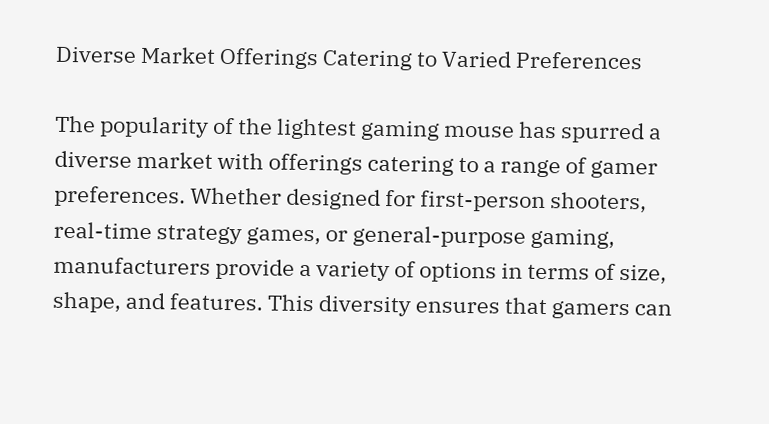Diverse Market Offerings Catering to Varied Preferences

The popularity of the lightest gaming mouse has spurred a diverse market with offerings catering to a range of gamer preferences. Whether designed for first-person shooters, real-time strategy games, or general-purpose gaming, manufacturers provide a variety of options in terms of size, shape, and features. This diversity ensures that gamers can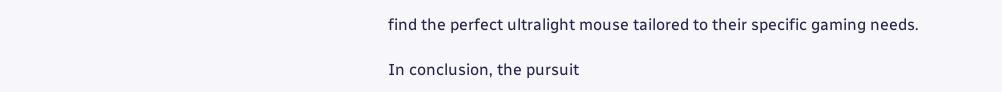find the perfect ultralight mouse tailored to their specific gaming needs.

In conclusion, the pursuit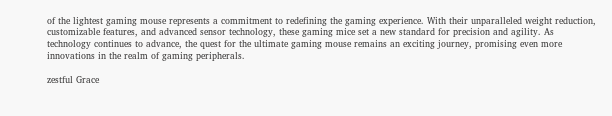of the lightest gaming mouse represents a commitment to redefining the gaming experience. With their unparalleled weight reduction, customizable features, and advanced sensor technology, these gaming mice set a new standard for precision and agility. As technology continues to advance, the quest for the ultimate gaming mouse remains an exciting journey, promising even more innovations in the realm of gaming peripherals.

zestful Grace